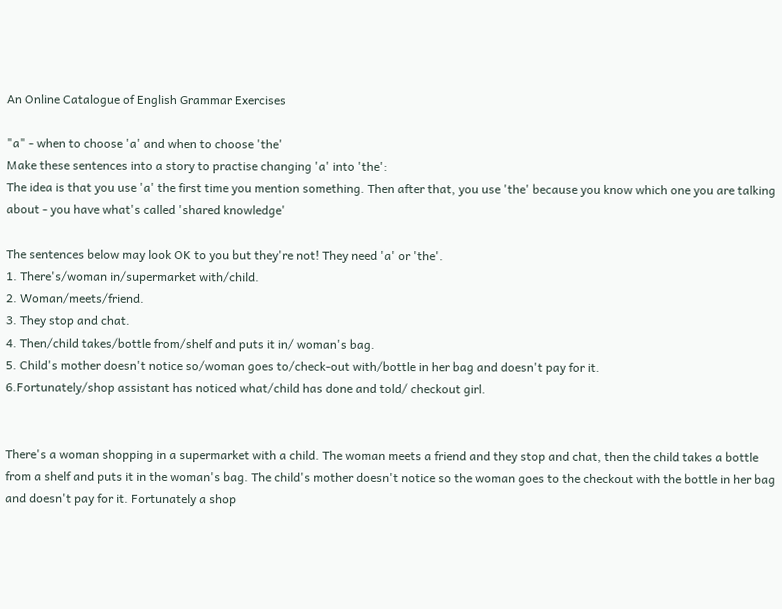An Online Catalogue of English Grammar Exercises

"a" - when to choose 'a' and when to choose 'the'
Make these sentences into a story to practise changing 'a' into 'the':
The idea is that you use 'a' the first time you mention something. Then after that, you use 'the' because you know which one you are talking about - you have what's called 'shared knowledge'

The sentences below may look OK to you but they're not! They need 'a' or 'the'.
1. There's/woman in/supermarket with/child.
2. Woman/meets/friend.
3. They stop and chat.
4. Then/child takes/bottle from/shelf and puts it in/ woman's bag.
5. Child's mother doesn't notice so/woman goes to/check-out with/bottle in her bag and doesn't pay for it.
6.Fortunately/shop assistant has noticed what/child has done and told/ checkout girl.


There's a woman shopping in a supermarket with a child. The woman meets a friend and they stop and chat, then the child takes a bottle from a shelf and puts it in the woman's bag. The child's mother doesn't notice so the woman goes to the checkout with the bottle in her bag and doesn't pay for it. Fortunately a shop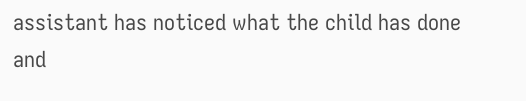assistant has noticed what the child has done and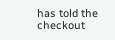has told the checkout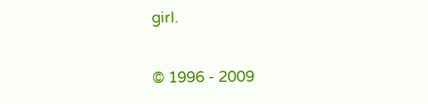girl.

© 1996 - 2009